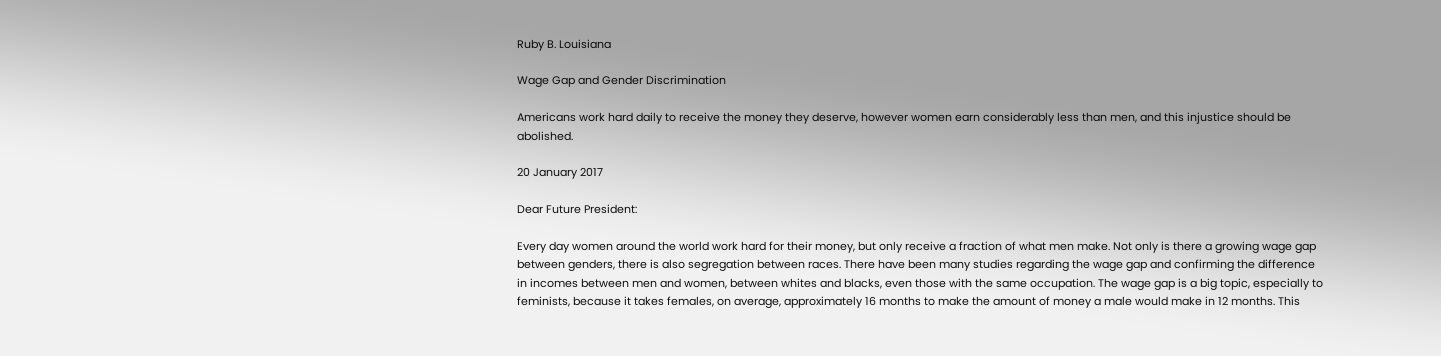Ruby B. Louisiana

Wage Gap and Gender Discrimination

Americans work hard daily to receive the money they deserve, however women earn considerably less than men, and this injustice should be abolished.

20 January 2017

Dear Future President:

Every day women around the world work hard for their money, but only receive a fraction of what men make. Not only is there a growing wage gap between genders, there is also segregation between races. There have been many studies regarding the wage gap and confirming the difference in incomes between men and women, between whites and blacks, even those with the same occupation. The wage gap is a big topic, especially to feminists, because it takes females, on average, approximately 16 months to make the amount of money a male would make in 12 months. This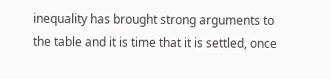inequality has brought strong arguments to the table and it is time that it is settled, once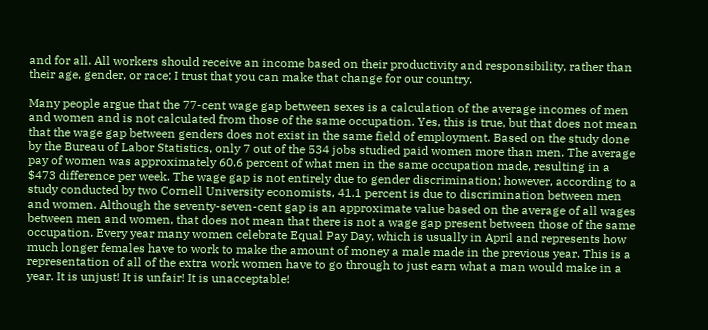and for all. All workers should receive an income based on their productivity and responsibility, rather than their age, gender, or race; I trust that you can make that change for our country.

Many people argue that the 77-cent wage gap between sexes is a calculation of the average incomes of men and women and is not calculated from those of the same occupation. Yes, this is true, but that does not mean that the wage gap between genders does not exist in the same field of employment. Based on the study done by the Bureau of Labor Statistics, only 7 out of the 534 jobs studied paid women more than men. The average pay of women was approximately 60.6 percent of what men in the same occupation made, resulting in a $473 difference per week. The wage gap is not entirely due to gender discrimination; however, according to a study conducted by two Cornell University economists, 41.1 percent is due to discrimination between men and women. Although the seventy-seven-cent gap is an approximate value based on the average of all wages between men and women, that does not mean that there is not a wage gap present between those of the same occupation. Every year many women celebrate Equal Pay Day, which is usually in April and represents how much longer females have to work to make the amount of money a male made in the previous year. This is a representation of all of the extra work women have to go through to just earn what a man would make in a year. It is unjust! It is unfair! It is unacceptable!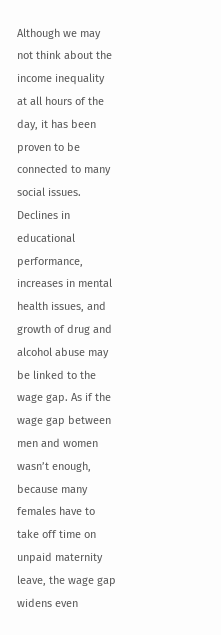Although we may not think about the income inequality at all hours of the day, it has been proven to be connected to many social issues. Declines in educational performance, increases in mental health issues, and growth of drug and alcohol abuse may be linked to the wage gap. As if the wage gap between men and women wasn’t enough, because many females have to take off time on unpaid maternity leave, the wage gap widens even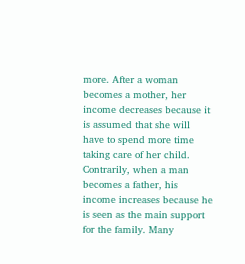more. After a woman becomes a mother, her income decreases because it is assumed that she will have to spend more time taking care of her child. Contrarily, when a man becomes a father, his income increases because he is seen as the main support for the family. Many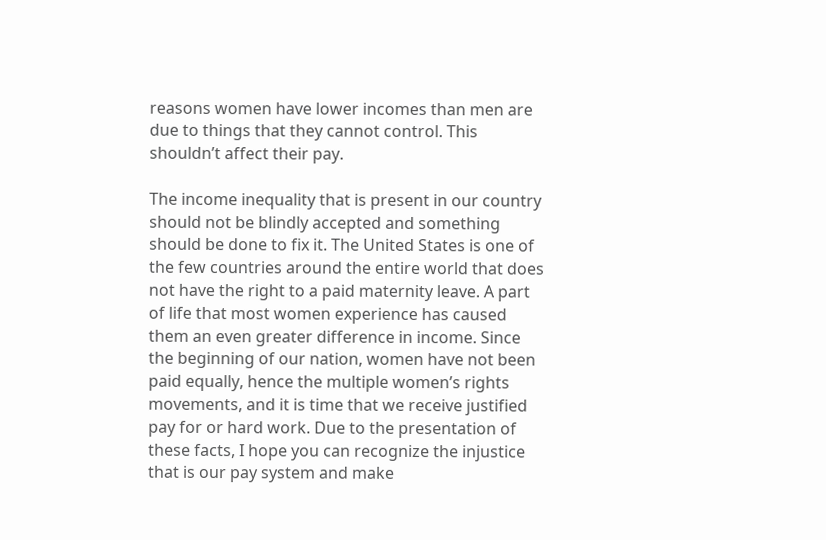reasons women have lower incomes than men are due to things that they cannot control. This shouldn’t affect their pay.

The income inequality that is present in our country should not be blindly accepted and something should be done to fix it. The United States is one of the few countries around the entire world that does not have the right to a paid maternity leave. A part of life that most women experience has caused them an even greater difference in income. Since the beginning of our nation, women have not been paid equally, hence the multiple women’s rights movements, and it is time that we receive justified pay for or hard work. Due to the presentation of these facts, I hope you can recognize the injustice that is our pay system and make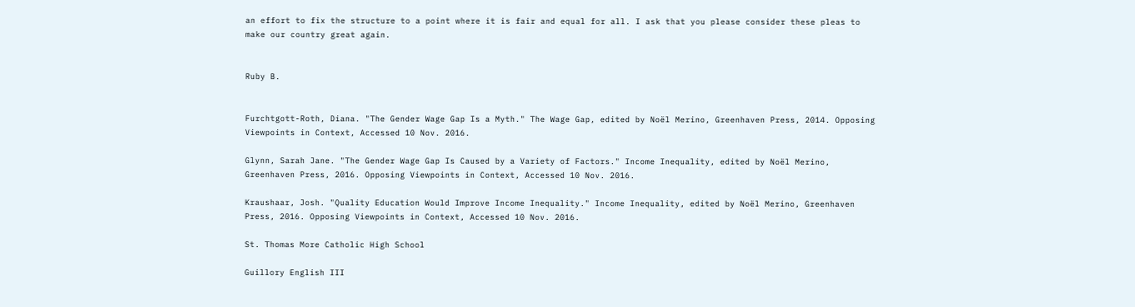an effort to fix the structure to a point where it is fair and equal for all. I ask that you please consider these pleas to make our country great again.


Ruby B.


Furchtgott-Roth, Diana. "The Gender Wage Gap Is a Myth." The Wage Gap, edited by Noël Merino, Greenhaven Press, 2014. Opposing Viewpoints in Context, Accessed 10 Nov. 2016.

Glynn, Sarah Jane. "The Gender Wage Gap Is Caused by a Variety of Factors." Income Inequality, edited by Noël Merino, Greenhaven Press, 2016. Opposing Viewpoints in Context, Accessed 10 Nov. 2016.

Kraushaar, Josh. "Quality Education Would Improve Income Inequality." Income Inequality, edited by Noël Merino, Greenhaven Press, 2016. Opposing Viewpoints in Context, Accessed 10 Nov. 2016.

St. Thomas More Catholic High School

Guillory English III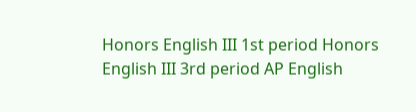Honors English III 1st period Honors English III 3rd period AP English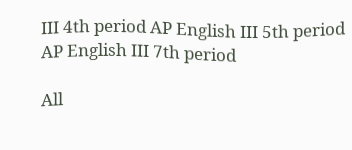III 4th period AP English III 5th period AP English III 7th period

All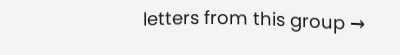letters from this group →